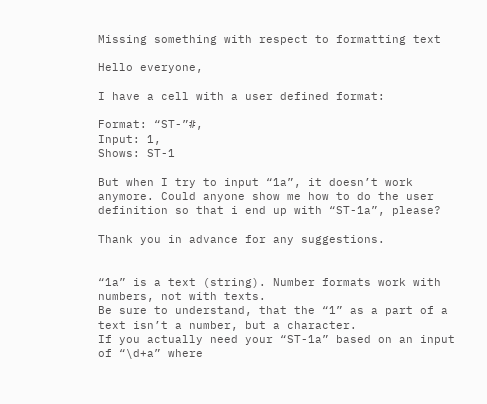Missing something with respect to formatting text

Hello everyone,

I have a cell with a user defined format:

Format: “ST-”#,
Input: 1,
Shows: ST-1

But when I try to input “1a”, it doesn’t work anymore. Could anyone show me how to do the user definition so that i end up with “ST-1a”, please?

Thank you in advance for any suggestions.


“1a” is a text (string). Number formats work with numbers, not with texts.
Be sure to understand, that the “1” as a part of a text isn’t a number, but a character.
If you actually need your “ST-1a” based on an input of “\d+a” where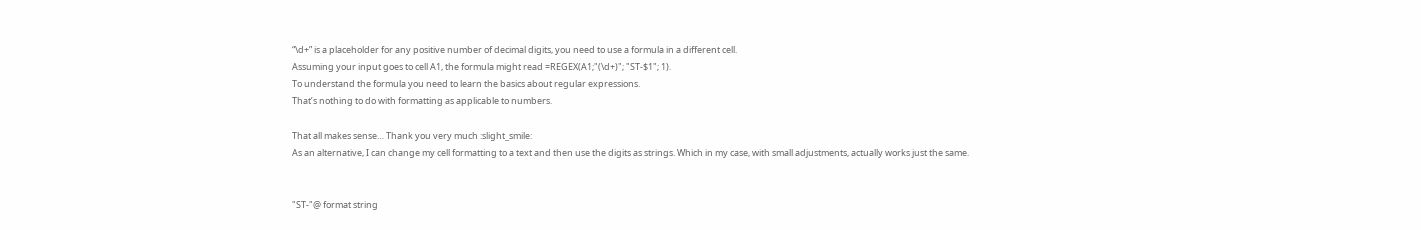“\d+” is a placeholder for any positive number of decimal digits, you need to use a formula in a different cell.
Assuming your input goes to cell A1, the formula might read =REGEX(A1;"(\d+)"; "ST-$1"; 1).
To understand the formula you need to learn the basics about regular expressions.
That’s nothing to do with formatting as applicable to numbers.

That all makes sense… Thank you very much :slight_smile:
As an alternative, I can change my cell formatting to a text and then use the digits as strings. Which in my case, with small adjustments, actually works just the same.


"ST-"@ format string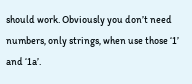should work. Obviously you don’t need numbers, only strings, when use those ‘1’ and ‘1a’.